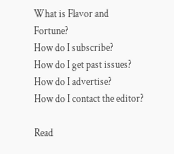What is Flavor and Fortune?
How do I subscribe?
How do I get past issues?
How do I advertise?
How do I contact the editor?

Read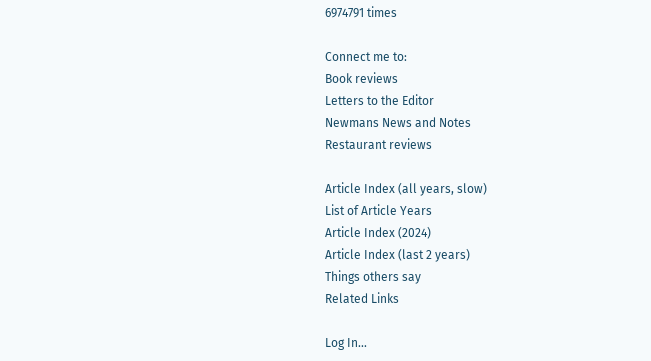6974791 times

Connect me to:
Book reviews
Letters to the Editor
Newmans News and Notes
Restaurant reviews

Article Index (all years, slow)
List of Article Years
Article Index (2024)
Article Index (last 2 years)
Things others say
Related Links

Log In...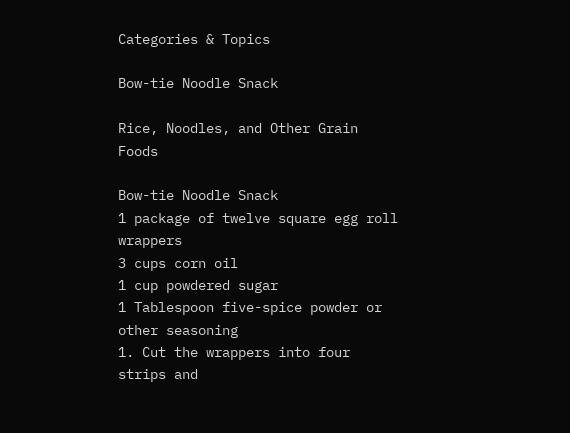Categories & Topics

Bow-tie Noodle Snack

Rice, Noodles, and Other Grain Foods

Bow-tie Noodle Snack
1 package of twelve square egg roll wrappers
3 cups corn oil
1 cup powdered sugar
1 Tablespoon five-spice powder or other seasoning
1. Cut the wrappers into four strips and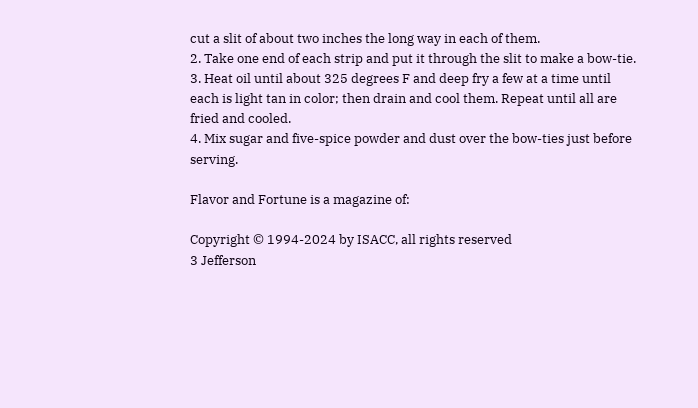cut a slit of about two inches the long way in each of them.
2. Take one end of each strip and put it through the slit to make a bow-tie.
3. Heat oil until about 325 degrees F and deep fry a few at a time until each is light tan in color; then drain and cool them. Repeat until all are fried and cooled.
4. Mix sugar and five-spice powder and dust over the bow-ties just before serving.

Flavor and Fortune is a magazine of:

Copyright © 1994-2024 by ISACC, all rights reserved
3 Jefferson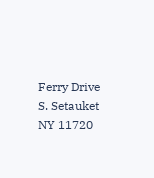Ferry Drive
S. Setauket NY 11720